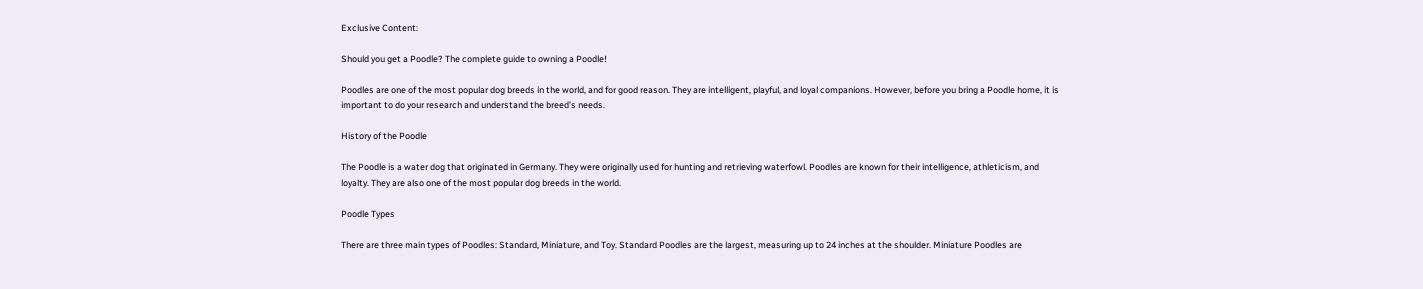Exclusive Content:

Should you get a Poodle? The complete guide to owning a Poodle!

Poodles are one of the most popular dog breeds in the world, and for good reason. They are intelligent, playful, and loyal companions. However, before you bring a Poodle home, it is important to do your research and understand the breed’s needs.

History of the Poodle

The Poodle is a water dog that originated in Germany. They were originally used for hunting and retrieving waterfowl. Poodles are known for their intelligence, athleticism, and loyalty. They are also one of the most popular dog breeds in the world.

Poodle Types

There are three main types of Poodles: Standard, Miniature, and Toy. Standard Poodles are the largest, measuring up to 24 inches at the shoulder. Miniature Poodles are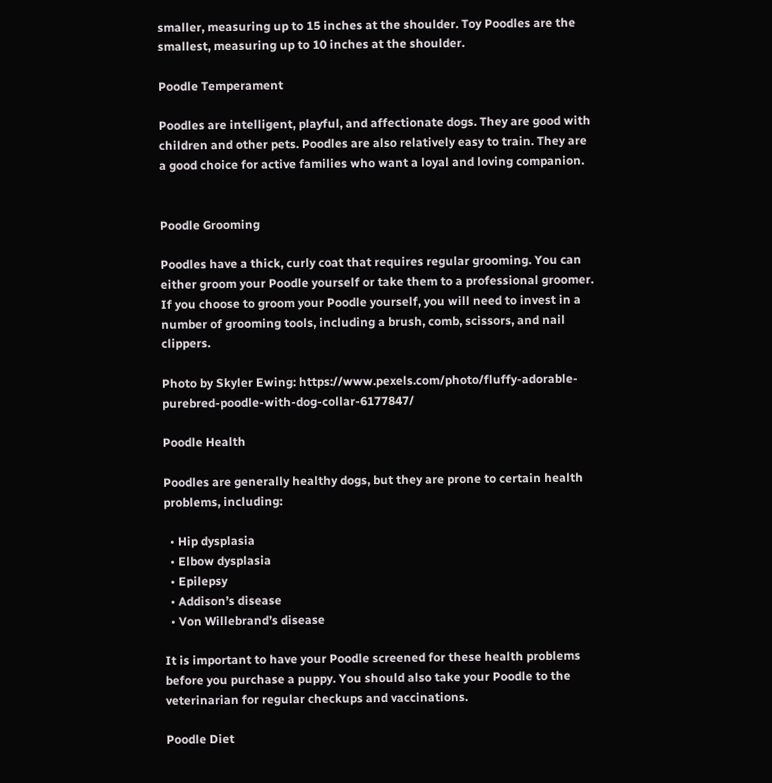smaller, measuring up to 15 inches at the shoulder. Toy Poodles are the smallest, measuring up to 10 inches at the shoulder.

Poodle Temperament

Poodles are intelligent, playful, and affectionate dogs. They are good with children and other pets. Poodles are also relatively easy to train. They are a good choice for active families who want a loyal and loving companion.


Poodle Grooming

Poodles have a thick, curly coat that requires regular grooming. You can either groom your Poodle yourself or take them to a professional groomer. If you choose to groom your Poodle yourself, you will need to invest in a number of grooming tools, including a brush, comb, scissors, and nail clippers.

Photo by Skyler Ewing: https://www.pexels.com/photo/fluffy-adorable-purebred-poodle-with-dog-collar-6177847/

Poodle Health

Poodles are generally healthy dogs, but they are prone to certain health problems, including:

  • Hip dysplasia
  • Elbow dysplasia
  • Epilepsy
  • Addison’s disease
  • Von Willebrand’s disease

It is important to have your Poodle screened for these health problems before you purchase a puppy. You should also take your Poodle to the veterinarian for regular checkups and vaccinations.

Poodle Diet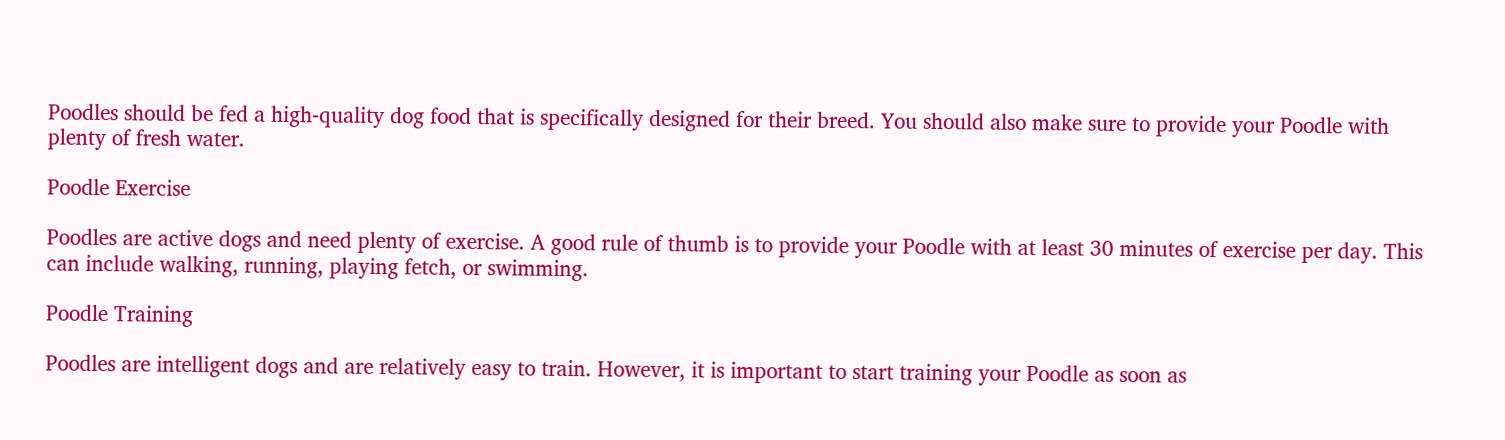Poodles should be fed a high-quality dog food that is specifically designed for their breed. You should also make sure to provide your Poodle with plenty of fresh water.

Poodle Exercise

Poodles are active dogs and need plenty of exercise. A good rule of thumb is to provide your Poodle with at least 30 minutes of exercise per day. This can include walking, running, playing fetch, or swimming.

Poodle Training

Poodles are intelligent dogs and are relatively easy to train. However, it is important to start training your Poodle as soon as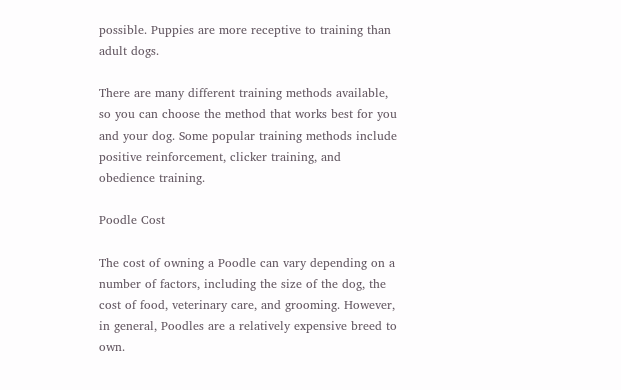possible. Puppies are more receptive to training than adult dogs.

There are many different training methods available, so you can choose the method that works best for you and your dog. Some popular training methods include positive reinforcement, clicker training, and obedience training.

Poodle Cost

The cost of owning a Poodle can vary depending on a number of factors, including the size of the dog, the cost of food, veterinary care, and grooming. However, in general, Poodles are a relatively expensive breed to own.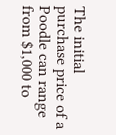The initial purchase price of a Poodle can range from $1,000 to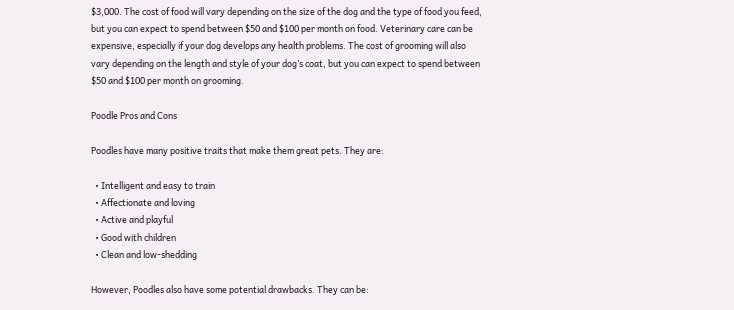$3,000. The cost of food will vary depending on the size of the dog and the type of food you feed, but you can expect to spend between $50 and $100 per month on food. Veterinary care can be expensive, especially if your dog develops any health problems. The cost of grooming will also vary depending on the length and style of your dog’s coat, but you can expect to spend between $50 and $100 per month on grooming.

Poodle Pros and Cons

Poodles have many positive traits that make them great pets. They are:

  • Intelligent and easy to train
  • Affectionate and loving
  • Active and playful
  • Good with children
  • Clean and low-shedding

However, Poodles also have some potential drawbacks. They can be: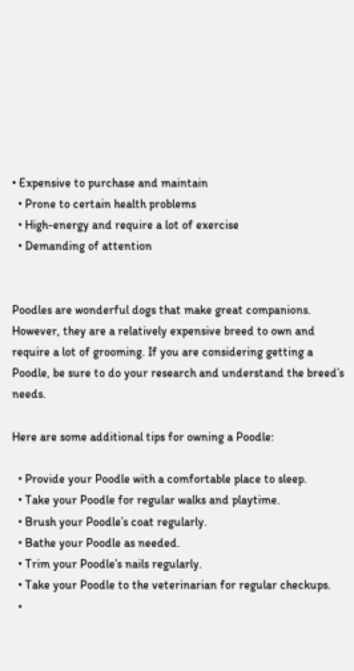• Expensive to purchase and maintain
  • Prone to certain health problems
  • High-energy and require a lot of exercise
  • Demanding of attention


Poodles are wonderful dogs that make great companions. However, they are a relatively expensive breed to own and require a lot of grooming. If you are considering getting a Poodle, be sure to do your research and understand the breed’s needs.

Here are some additional tips for owning a Poodle:

  • Provide your Poodle with a comfortable place to sleep.
  • Take your Poodle for regular walks and playtime.
  • Brush your Poodle’s coat regularly.
  • Bathe your Poodle as needed.
  • Trim your Poodle’s nails regularly.
  • Take your Poodle to the veterinarian for regular checkups.
  •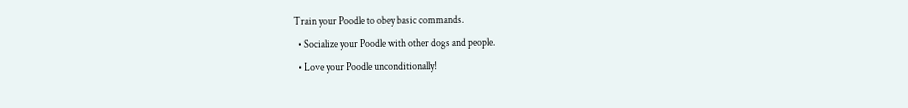Train your Poodle to obey basic commands.
  • Socialize your Poodle with other dogs and people.
  • Love your Poodle unconditionally!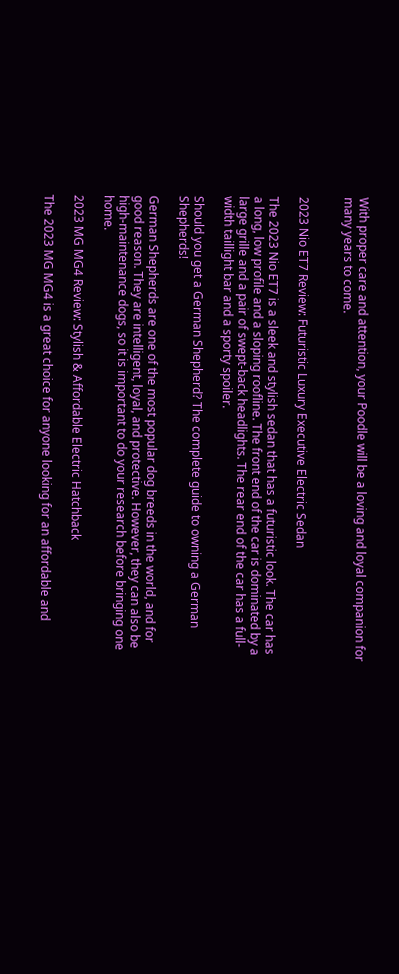With proper care and attention, your Poodle will be a loving and loyal companion for many years to come.


2023 Nio ET7 Review: Futuristic Luxury Executive Electric Sedan

The 2023 Nio ET7 is a sleek and stylish sedan that has a futuristic look. The car has a long, low profile and a sloping roofline. The front end of the car is dominated by a large grille and a pair of swept-back headlights. The rear end of the car has a full-width taillight bar and a sporty spoiler.

Should you get a German Shepherd? The complete guide to owning a German Shepherds!

German Shepherds are one of the most popular dog breeds in the world, and for good reason. They are intelligent, loyal, and protective. However, they can also be high-maintenance dogs, so it is important to do your research before bringing one home.

2023 MG MG4 Review: Stylish & Affordable Electric Hatchback

The 2023 MG MG4 is a great choice for anyone looking for an affordable and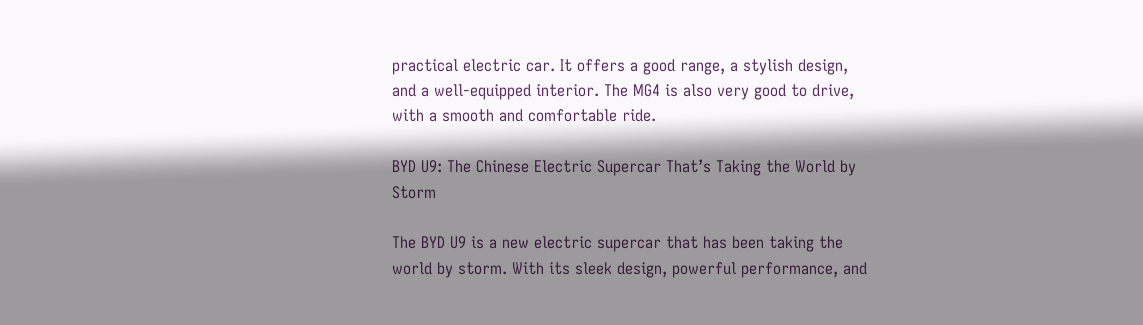practical electric car. It offers a good range, a stylish design, and a well-equipped interior. The MG4 is also very good to drive, with a smooth and comfortable ride.

BYD U9: The Chinese Electric Supercar That’s Taking the World by Storm

The BYD U9 is a new electric supercar that has been taking the world by storm. With its sleek design, powerful performance, and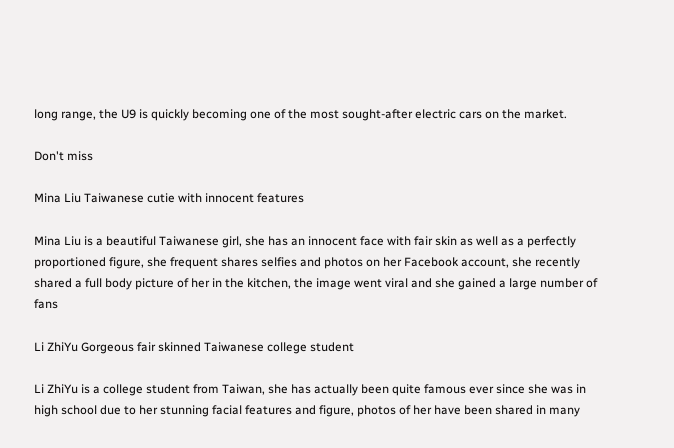long range, the U9 is quickly becoming one of the most sought-after electric cars on the market.

Don't miss

Mina Liu Taiwanese cutie with innocent features

Mina Liu is a beautiful Taiwanese girl, she has an innocent face with fair skin as well as a perfectly proportioned figure, she frequent shares selfies and photos on her Facebook account, she recently shared a full body picture of her in the kitchen, the image went viral and she gained a large number of fans

Li ZhiYu Gorgeous fair skinned Taiwanese college student

Li ZhiYu is a college student from Taiwan, she has actually been quite famous ever since she was in high school due to her stunning facial features and figure, photos of her have been shared in many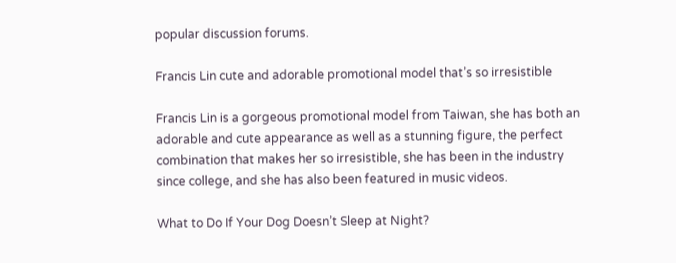popular discussion forums.

Francis Lin cute and adorable promotional model that’s so irresistible

Francis Lin is a gorgeous promotional model from Taiwan, she has both an adorable and cute appearance as well as a stunning figure, the perfect combination that makes her so irresistible, she has been in the industry since college, and she has also been featured in music videos.

What to Do If Your Dog Doesn’t Sleep at Night?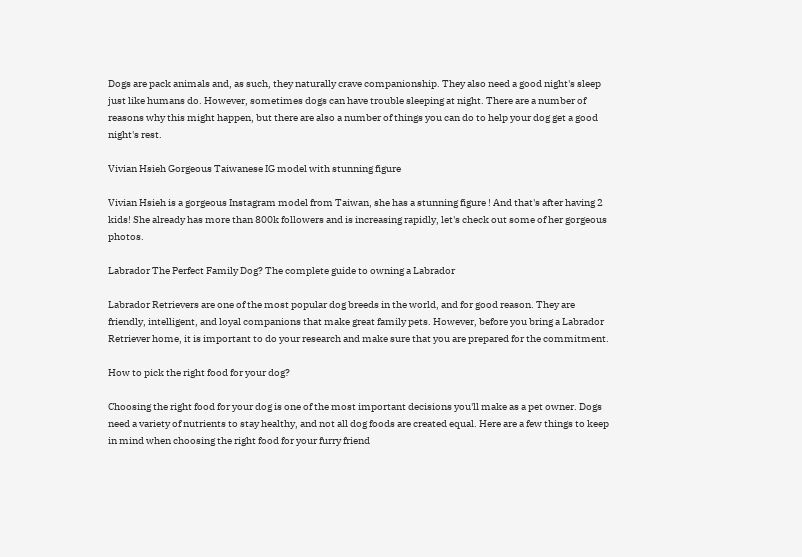Dogs are pack animals and, as such, they naturally crave companionship. They also need a good night's sleep just like humans do. However, sometimes dogs can have trouble sleeping at night. There are a number of reasons why this might happen, but there are also a number of things you can do to help your dog get a good night's rest.

Vivian Hsieh Gorgeous Taiwanese IG model with stunning figure

Vivian Hsieh is a gorgeous Instagram model from Taiwan, she has a stunning figure ! And that's after having 2 kids! She already has more than 800k followers and is increasing rapidly, let's check out some of her gorgeous photos.

Labrador The Perfect Family Dog? The complete guide to owning a Labrador

Labrador Retrievers are one of the most popular dog breeds in the world, and for good reason. They are friendly, intelligent, and loyal companions that make great family pets. However, before you bring a Labrador Retriever home, it is important to do your research and make sure that you are prepared for the commitment.

How to pick the right food for your dog?

Choosing the right food for your dog is one of the most important decisions you'll make as a pet owner. Dogs need a variety of nutrients to stay healthy, and not all dog foods are created equal. Here are a few things to keep in mind when choosing the right food for your furry friend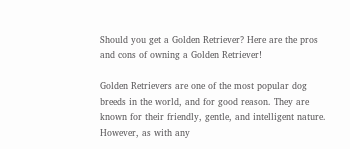Should you get a Golden Retriever? Here are the pros and cons of owning a Golden Retriever!

Golden Retrievers are one of the most popular dog breeds in the world, and for good reason. They are known for their friendly, gentle, and intelligent nature. However, as with any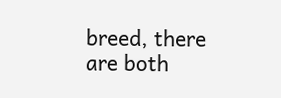breed, there are both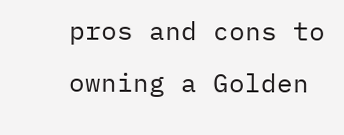pros and cons to owning a Golden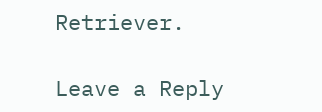Retriever.

Leave a Reply